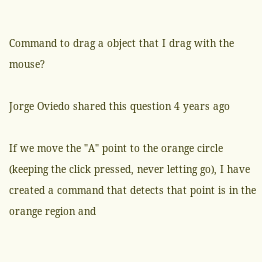Command to drag a object that I drag with the mouse?

Jorge Oviedo shared this question 4 years ago

If we move the "A" point to the orange circle (keeping the click pressed, never letting go), I have created a command that detects that point is in the orange region and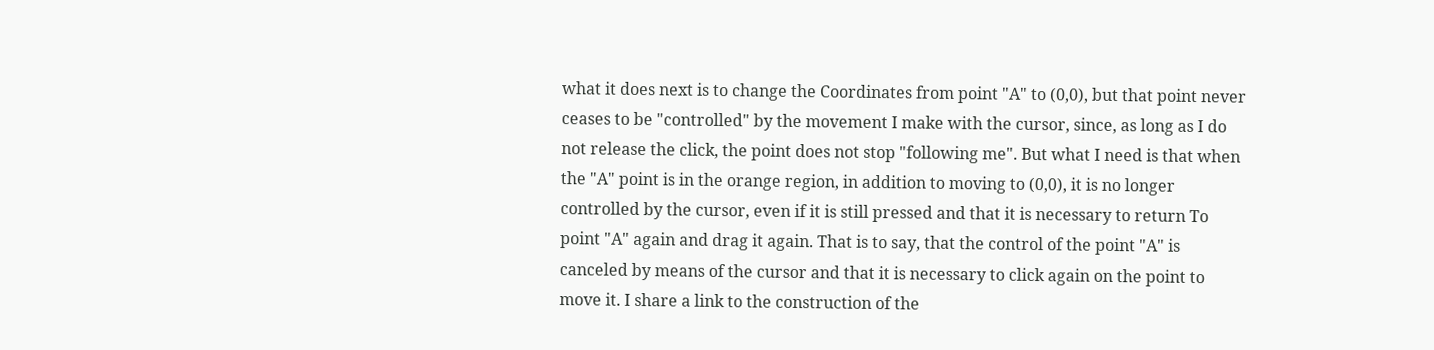what it does next is to change the Coordinates from point "A" to (0,0), but that point never ceases to be "controlled" by the movement I make with the cursor, since, as long as I do not release the click, the point does not stop "following me". But what I need is that when the "A" point is in the orange region, in addition to moving to (0,0), it is no longer controlled by the cursor, even if it is still pressed and that it is necessary to return To point "A" again and drag it again. That is to say, that the control of the point "A" is canceled by means of the cursor and that it is necessary to click again on the point to move it. I share a link to the construction of the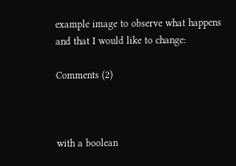example image to observe what happens and that I would like to change:

Comments (2)



with a boolean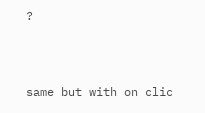?



same but with on clic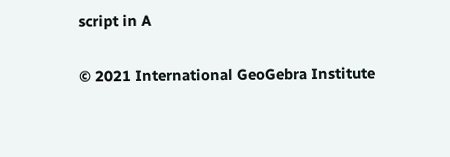script in A

© 2021 International GeoGebra Institute